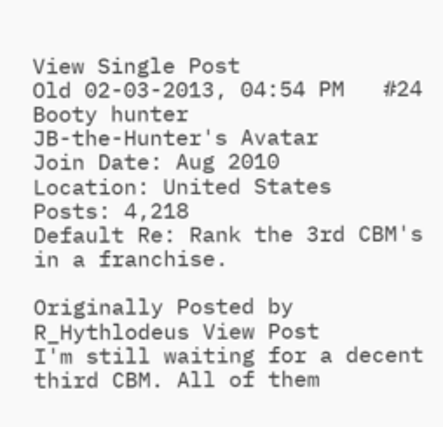View Single Post
Old 02-03-2013, 04:54 PM   #24
Booty hunter
JB-the-Hunter's Avatar
Join Date: Aug 2010
Location: United States
Posts: 4,218
Default Re: Rank the 3rd CBM's in a franchise.

Originally Posted by R_Hythlodeus View Post
I'm still waiting for a decent third CBM. All of them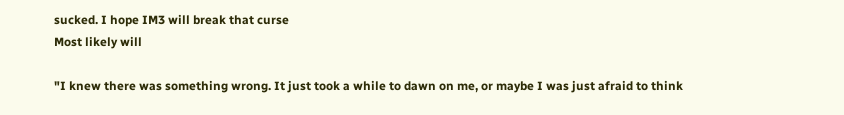sucked. I hope IM3 will break that curse
Most likely will

"I knew there was something wrong. It just took a while to dawn on me, or maybe I was just afraid to think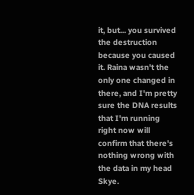it, but... you survived the destruction because you caused it. Raina wasn't the only one changed in there, and I'm pretty sure the DNA results that I'm running right now will confirm that there's nothing wrong with the data in my head Skye.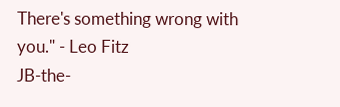There's something wrong with you." - Leo Fitz
JB-the-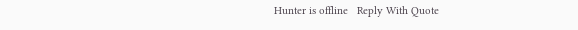Hunter is offline   Reply With Quote